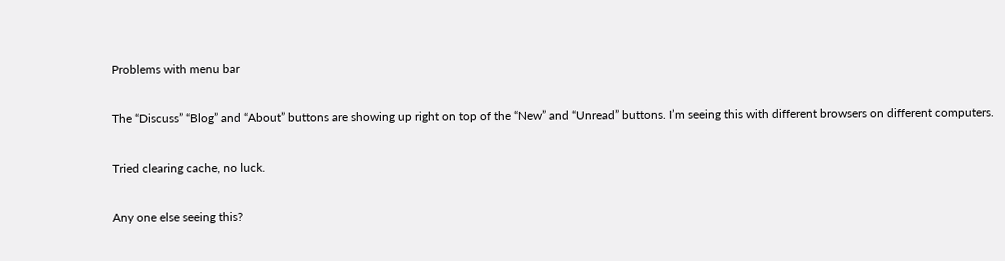Problems with menu bar

The “Discuss” “Blog” and “About” buttons are showing up right on top of the “New” and “Unread” buttons. I’m seeing this with different browsers on different computers.

Tried clearing cache, no luck.

Any one else seeing this?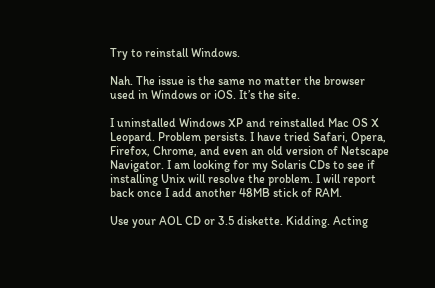Try to reinstall Windows.

Nah. The issue is the same no matter the browser used in Windows or iOS. It’s the site.

I uninstalled Windows XP and reinstalled Mac OS X Leopard. Problem persists. I have tried Safari, Opera, Firefox, Chrome, and even an old version of Netscape Navigator. I am looking for my Solaris CDs to see if installing Unix will resolve the problem. I will report back once I add another 48MB stick of RAM.

Use your AOL CD or 3.5 diskette. Kidding. Acting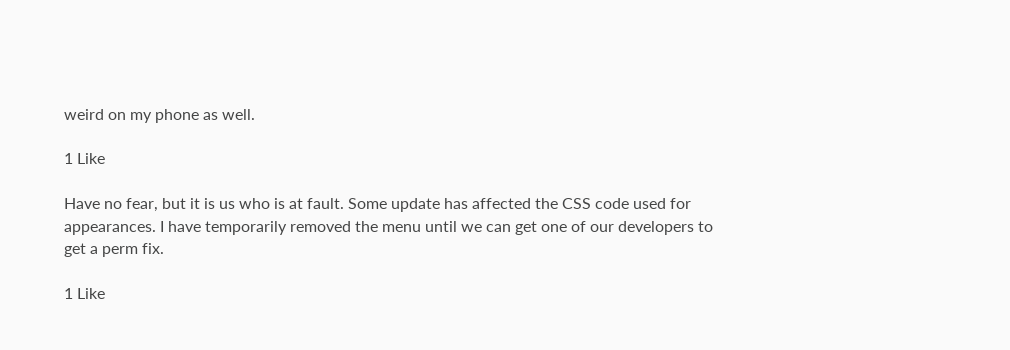weird on my phone as well.

1 Like

Have no fear, but it is us who is at fault. Some update has affected the CSS code used for appearances. I have temporarily removed the menu until we can get one of our developers to get a perm fix.

1 Like